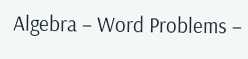Algebra – Word Problems –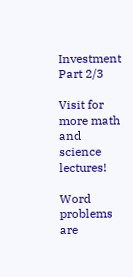Investment Part 2/3

Visit for more math and science lectures!

Word problems are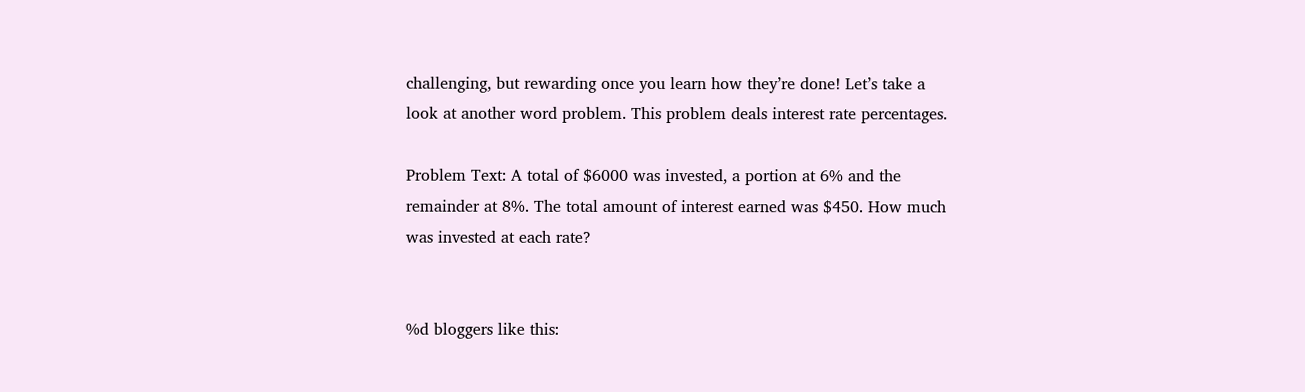challenging, but rewarding once you learn how they’re done! Let’s take a look at another word problem. This problem deals interest rate percentages.

Problem Text: A total of $6000 was invested, a portion at 6% and the remainder at 8%. The total amount of interest earned was $450. How much was invested at each rate?


%d bloggers like this: